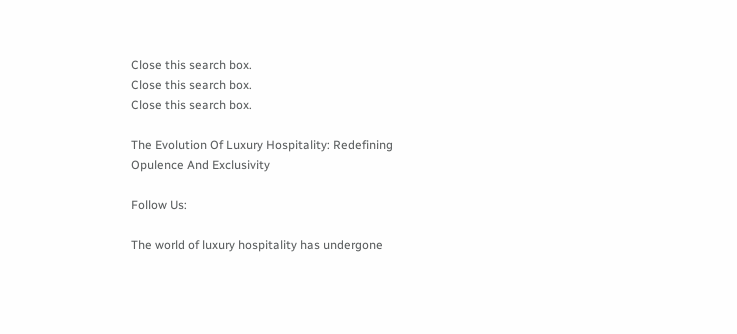Close this search box.
Close this search box.
Close this search box.

The Evolution Of Luxury Hospitality: Redefining Opulence And Exclusivity

Follow Us:

The world of luxury hospitality has undergone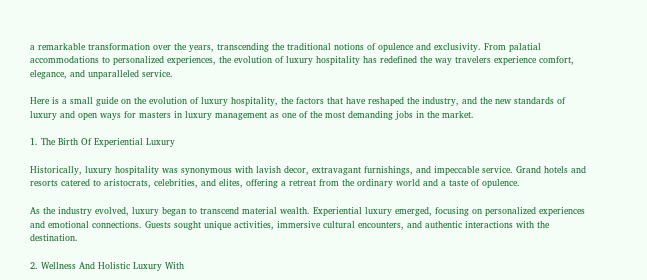a remarkable transformation over the years, transcending the traditional notions of opulence and exclusivity. From palatial accommodations to personalized experiences, the evolution of luxury hospitality has redefined the way travelers experience comfort, elegance, and unparalleled service.

Here is a small guide on the evolution of luxury hospitality, the factors that have reshaped the industry, and the new standards of luxury and open ways for masters in luxury management as one of the most demanding jobs in the market.

1. The Birth Of Experiential Luxury

Historically, luxury hospitality was synonymous with lavish decor, extravagant furnishings, and impeccable service. Grand hotels and resorts catered to aristocrats, celebrities, and elites, offering a retreat from the ordinary world and a taste of opulence.

As the industry evolved, luxury began to transcend material wealth. Experiential luxury emerged, focusing on personalized experiences and emotional connections. Guests sought unique activities, immersive cultural encounters, and authentic interactions with the destination.

2. Wellness And Holistic Luxury With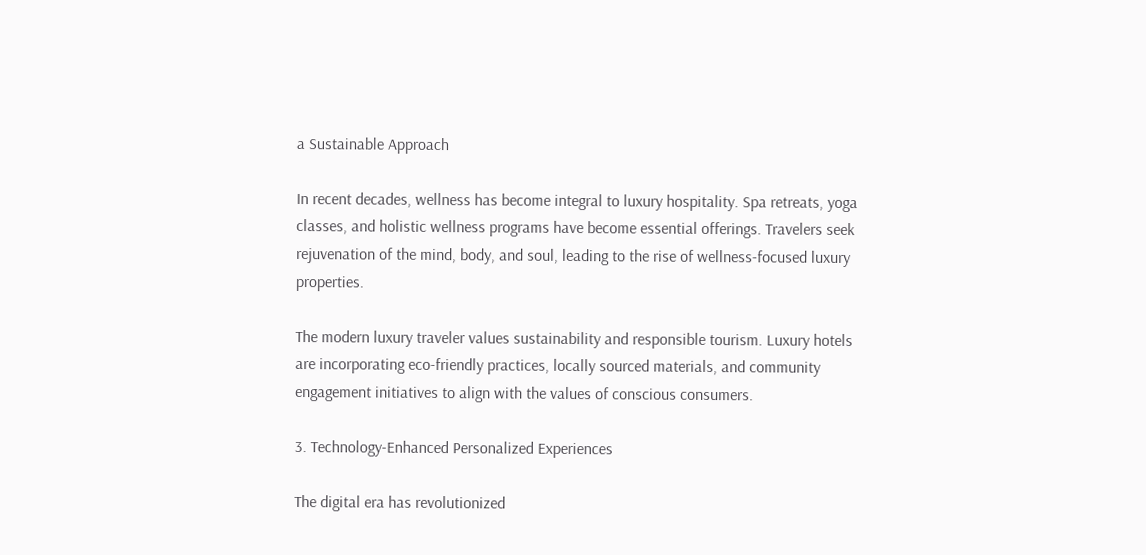a Sustainable Approach

In recent decades, wellness has become integral to luxury hospitality. Spa retreats, yoga classes, and holistic wellness programs have become essential offerings. Travelers seek rejuvenation of the mind, body, and soul, leading to the rise of wellness-focused luxury properties.

The modern luxury traveler values sustainability and responsible tourism. Luxury hotels are incorporating eco-friendly practices, locally sourced materials, and community engagement initiatives to align with the values of conscious consumers.

3. Technology-Enhanced Personalized Experiences

The digital era has revolutionized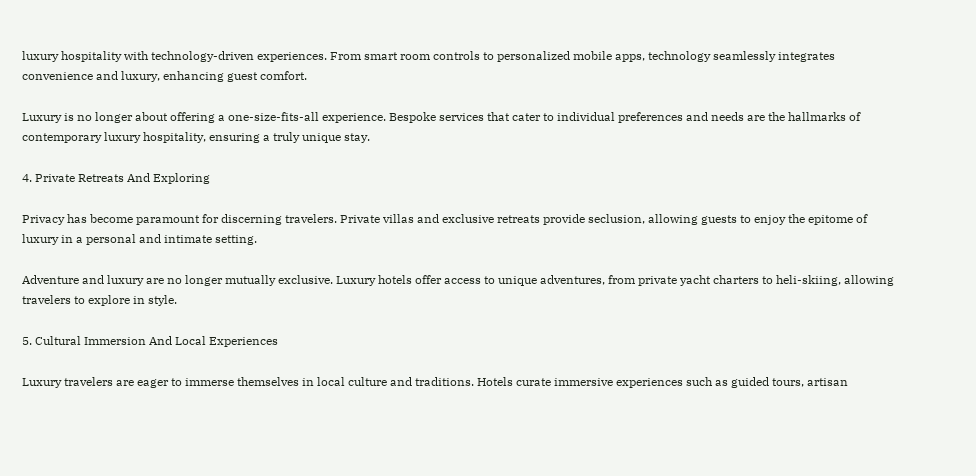luxury hospitality with technology-driven experiences. From smart room controls to personalized mobile apps, technology seamlessly integrates convenience and luxury, enhancing guest comfort.

Luxury is no longer about offering a one-size-fits-all experience. Bespoke services that cater to individual preferences and needs are the hallmarks of contemporary luxury hospitality, ensuring a truly unique stay.

4. Private Retreats And Exploring

Privacy has become paramount for discerning travelers. Private villas and exclusive retreats provide seclusion, allowing guests to enjoy the epitome of luxury in a personal and intimate setting.

Adventure and luxury are no longer mutually exclusive. Luxury hotels offer access to unique adventures, from private yacht charters to heli-skiing, allowing travelers to explore in style.

5. Cultural Immersion And Local Experiences

Luxury travelers are eager to immerse themselves in local culture and traditions. Hotels curate immersive experiences such as guided tours, artisan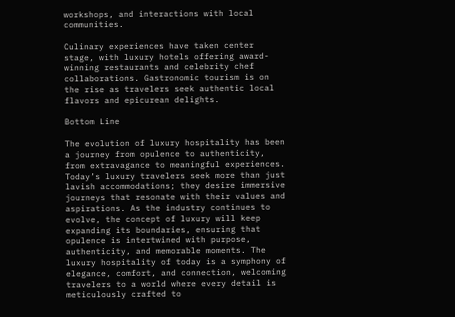workshops, and interactions with local communities.

Culinary experiences have taken center stage, with luxury hotels offering award-winning restaurants and celebrity chef collaborations. Gastronomic tourism is on the rise as travelers seek authentic local flavors and epicurean delights.

Bottom Line

The evolution of luxury hospitality has been a journey from opulence to authenticity, from extravagance to meaningful experiences. Today’s luxury travelers seek more than just lavish accommodations; they desire immersive journeys that resonate with their values and aspirations. As the industry continues to evolve, the concept of luxury will keep expanding its boundaries, ensuring that opulence is intertwined with purpose, authenticity, and memorable moments. The luxury hospitality of today is a symphony of elegance, comfort, and connection, welcoming travelers to a world where every detail is meticulously crafted to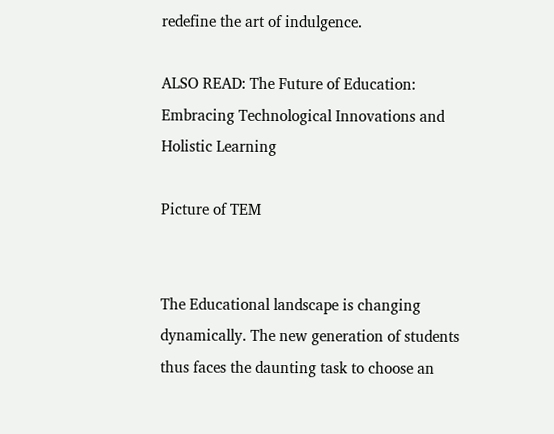redefine the art of indulgence.

ALSO READ: The Future of Education: Embracing Technological Innovations and Holistic Learning

Picture of TEM


The Educational landscape is changing dynamically. The new generation of students thus faces the daunting task to choose an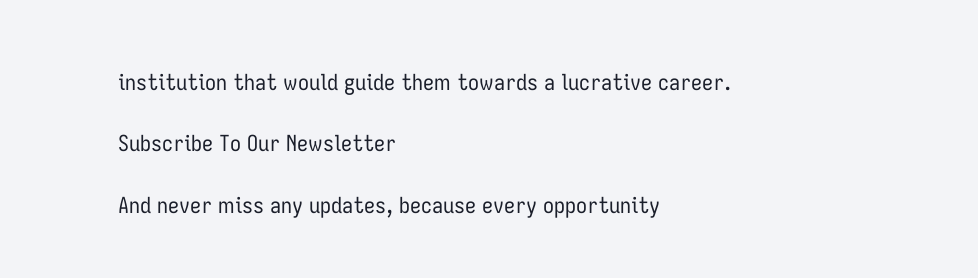institution that would guide them towards a lucrative career.

Subscribe To Our Newsletter

And never miss any updates, because every opportunity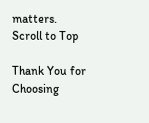matters.
Scroll to Top

Thank You for Choosing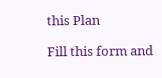this Plan

Fill this form and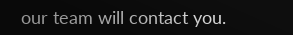our team will contact you.